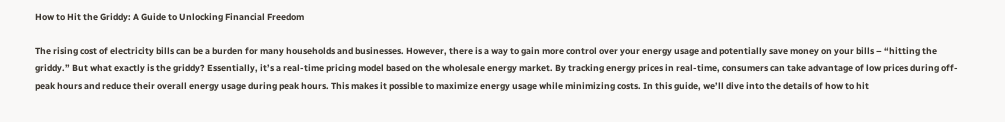How to Hit the Griddy: A Guide to Unlocking Financial Freedom

The rising cost of electricity bills can be a burden for many households and businesses. However, there is a way to gain more control over your energy usage and potentially save money on your bills – “hitting the griddy.” But what exactly is the griddy? Essentially, it’s a real-time pricing model based on the wholesale energy market. By tracking energy prices in real-time, consumers can take advantage of low prices during off-peak hours and reduce their overall energy usage during peak hours. This makes it possible to maximize energy usage while minimizing costs. In this guide, we’ll dive into the details of how to hit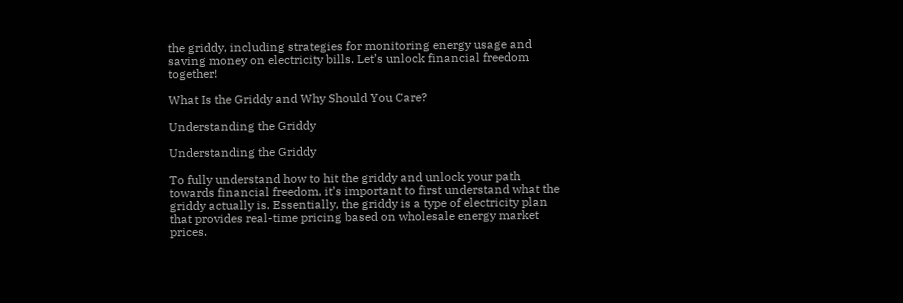the griddy, including strategies for monitoring energy usage and saving money on electricity bills. Let’s unlock financial freedom together!

What Is the Griddy and Why Should You Care?

Understanding the Griddy

Understanding the Griddy

To fully understand how to hit the griddy and unlock your path towards financial freedom, it’s important to first understand what the griddy actually is. Essentially, the griddy is a type of electricity plan that provides real-time pricing based on wholesale energy market prices.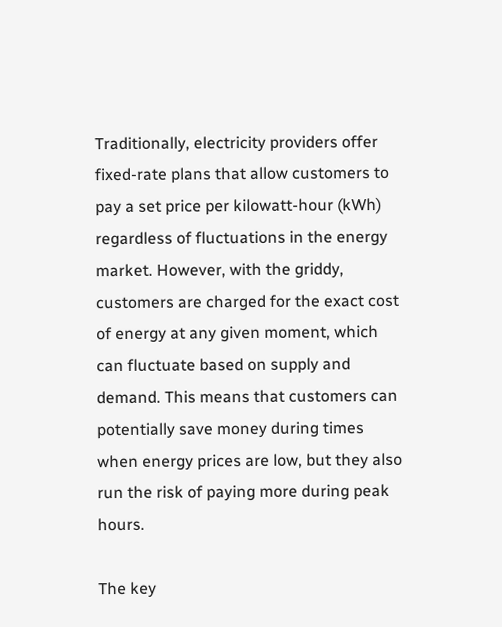Traditionally, electricity providers offer fixed-rate plans that allow customers to pay a set price per kilowatt-hour (kWh) regardless of fluctuations in the energy market. However, with the griddy, customers are charged for the exact cost of energy at any given moment, which can fluctuate based on supply and demand. This means that customers can potentially save money during times when energy prices are low, but they also run the risk of paying more during peak hours.

The key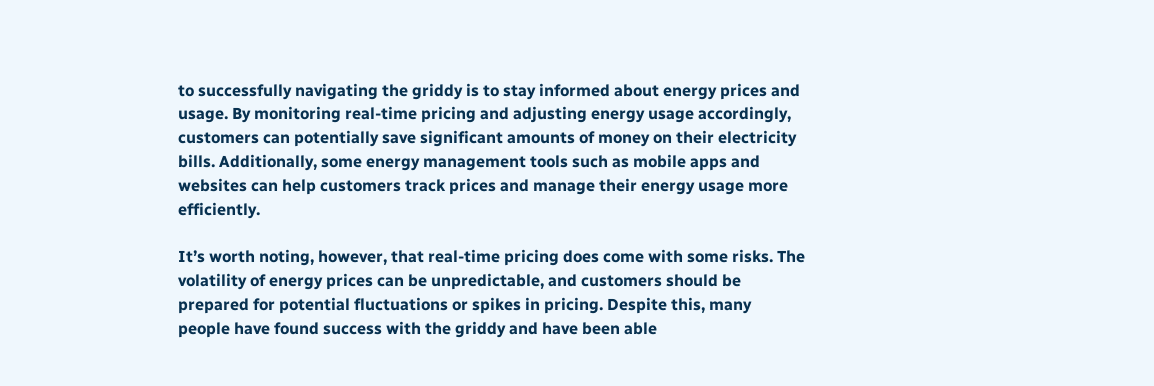to successfully navigating the griddy is to stay informed about energy prices and usage. By monitoring real-time pricing and adjusting energy usage accordingly, customers can potentially save significant amounts of money on their electricity bills. Additionally, some energy management tools such as mobile apps and websites can help customers track prices and manage their energy usage more efficiently.

It’s worth noting, however, that real-time pricing does come with some risks. The volatility of energy prices can be unpredictable, and customers should be prepared for potential fluctuations or spikes in pricing. Despite this, many people have found success with the griddy and have been able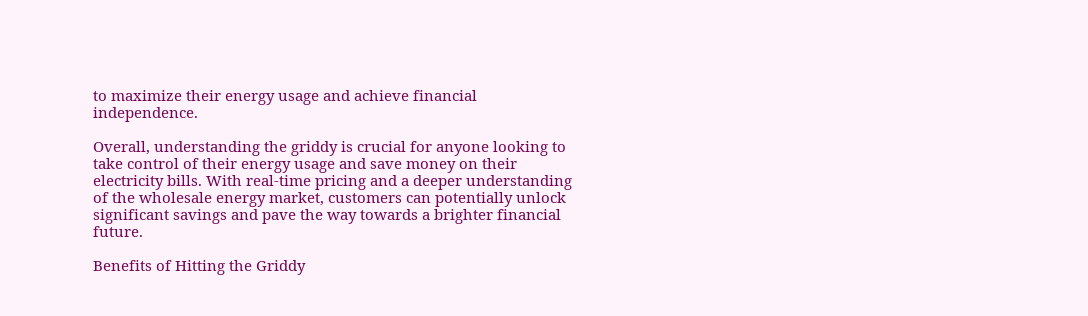to maximize their energy usage and achieve financial independence.

Overall, understanding the griddy is crucial for anyone looking to take control of their energy usage and save money on their electricity bills. With real-time pricing and a deeper understanding of the wholesale energy market, customers can potentially unlock significant savings and pave the way towards a brighter financial future.

Benefits of Hitting the Griddy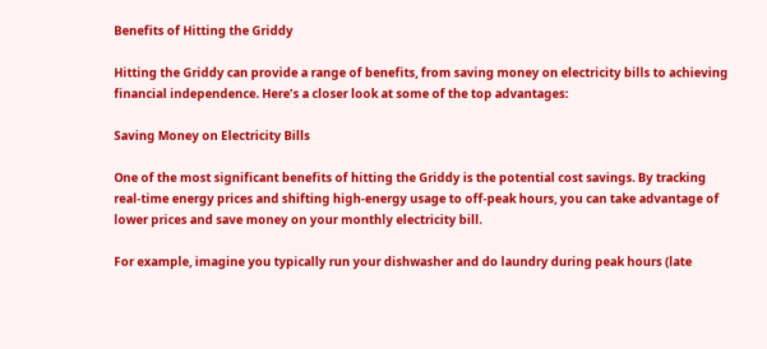Benefits of Hitting the Griddy

Hitting the Griddy can provide a range of benefits, from saving money on electricity bills to achieving financial independence. Here’s a closer look at some of the top advantages:

Saving Money on Electricity Bills

One of the most significant benefits of hitting the Griddy is the potential cost savings. By tracking real-time energy prices and shifting high-energy usage to off-peak hours, you can take advantage of lower prices and save money on your monthly electricity bill.

For example, imagine you typically run your dishwasher and do laundry during peak hours (late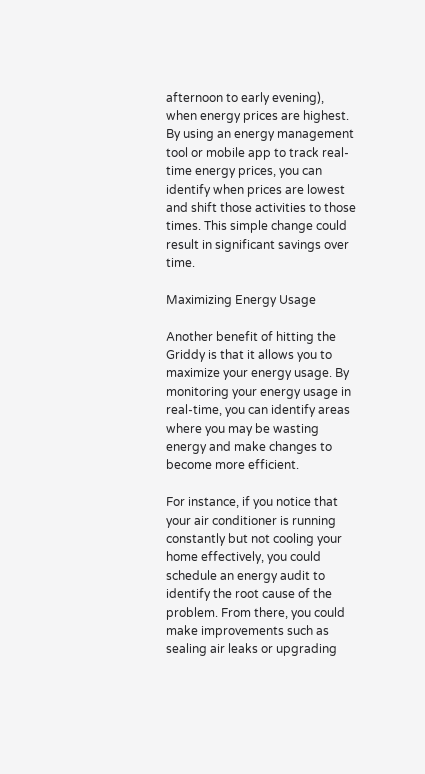afternoon to early evening), when energy prices are highest. By using an energy management tool or mobile app to track real-time energy prices, you can identify when prices are lowest and shift those activities to those times. This simple change could result in significant savings over time.

Maximizing Energy Usage

Another benefit of hitting the Griddy is that it allows you to maximize your energy usage. By monitoring your energy usage in real-time, you can identify areas where you may be wasting energy and make changes to become more efficient.

For instance, if you notice that your air conditioner is running constantly but not cooling your home effectively, you could schedule an energy audit to identify the root cause of the problem. From there, you could make improvements such as sealing air leaks or upgrading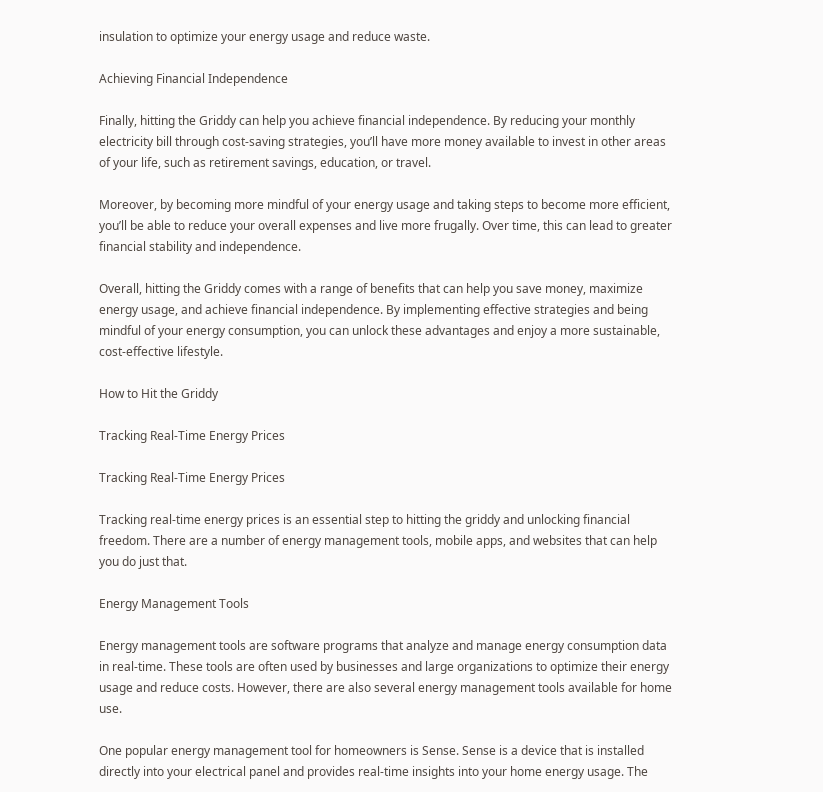insulation to optimize your energy usage and reduce waste.

Achieving Financial Independence

Finally, hitting the Griddy can help you achieve financial independence. By reducing your monthly electricity bill through cost-saving strategies, you’ll have more money available to invest in other areas of your life, such as retirement savings, education, or travel.

Moreover, by becoming more mindful of your energy usage and taking steps to become more efficient, you’ll be able to reduce your overall expenses and live more frugally. Over time, this can lead to greater financial stability and independence.

Overall, hitting the Griddy comes with a range of benefits that can help you save money, maximize energy usage, and achieve financial independence. By implementing effective strategies and being mindful of your energy consumption, you can unlock these advantages and enjoy a more sustainable, cost-effective lifestyle.

How to Hit the Griddy

Tracking Real-Time Energy Prices

Tracking Real-Time Energy Prices

Tracking real-time energy prices is an essential step to hitting the griddy and unlocking financial freedom. There are a number of energy management tools, mobile apps, and websites that can help you do just that.

Energy Management Tools

Energy management tools are software programs that analyze and manage energy consumption data in real-time. These tools are often used by businesses and large organizations to optimize their energy usage and reduce costs. However, there are also several energy management tools available for home use.

One popular energy management tool for homeowners is Sense. Sense is a device that is installed directly into your electrical panel and provides real-time insights into your home energy usage. The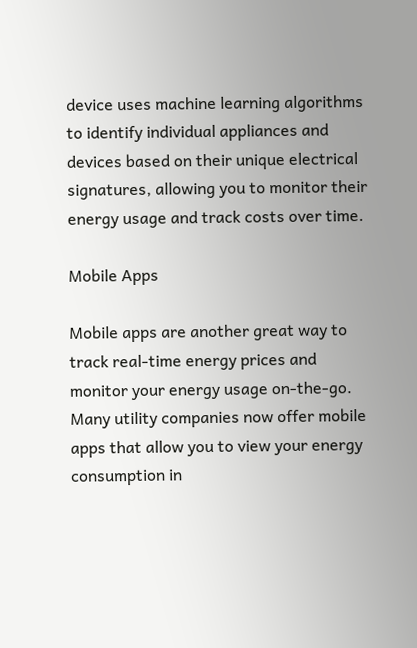device uses machine learning algorithms to identify individual appliances and devices based on their unique electrical signatures, allowing you to monitor their energy usage and track costs over time.

Mobile Apps

Mobile apps are another great way to track real-time energy prices and monitor your energy usage on-the-go. Many utility companies now offer mobile apps that allow you to view your energy consumption in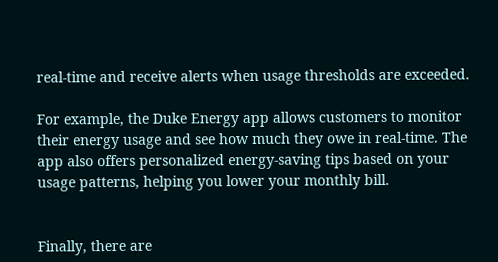real-time and receive alerts when usage thresholds are exceeded.

For example, the Duke Energy app allows customers to monitor their energy usage and see how much they owe in real-time. The app also offers personalized energy-saving tips based on your usage patterns, helping you lower your monthly bill.


Finally, there are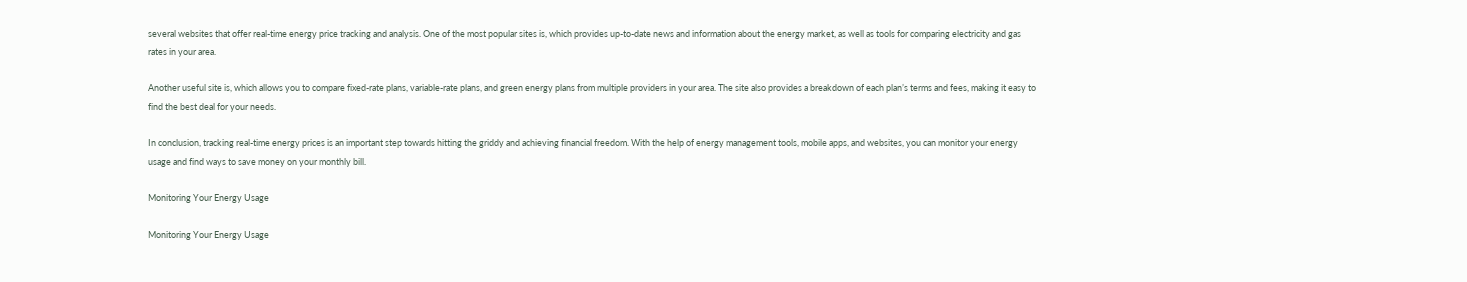several websites that offer real-time energy price tracking and analysis. One of the most popular sites is, which provides up-to-date news and information about the energy market, as well as tools for comparing electricity and gas rates in your area.

Another useful site is, which allows you to compare fixed-rate plans, variable-rate plans, and green energy plans from multiple providers in your area. The site also provides a breakdown of each plan’s terms and fees, making it easy to find the best deal for your needs.

In conclusion, tracking real-time energy prices is an important step towards hitting the griddy and achieving financial freedom. With the help of energy management tools, mobile apps, and websites, you can monitor your energy usage and find ways to save money on your monthly bill.

Monitoring Your Energy Usage

Monitoring Your Energy Usage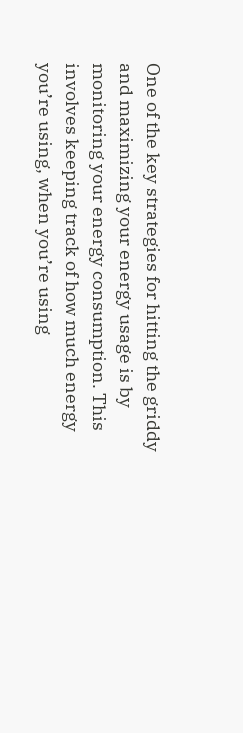One of the key strategies for hitting the griddy and maximizing your energy usage is by monitoring your energy consumption. This involves keeping track of how much energy you’re using, when you’re using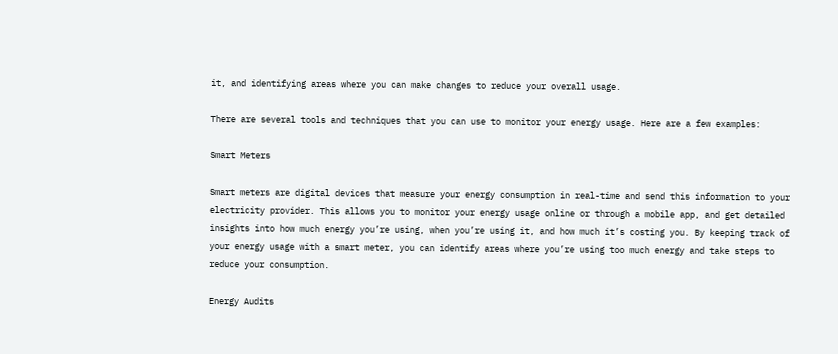it, and identifying areas where you can make changes to reduce your overall usage.

There are several tools and techniques that you can use to monitor your energy usage. Here are a few examples:

Smart Meters

Smart meters are digital devices that measure your energy consumption in real-time and send this information to your electricity provider. This allows you to monitor your energy usage online or through a mobile app, and get detailed insights into how much energy you’re using, when you’re using it, and how much it’s costing you. By keeping track of your energy usage with a smart meter, you can identify areas where you’re using too much energy and take steps to reduce your consumption.

Energy Audits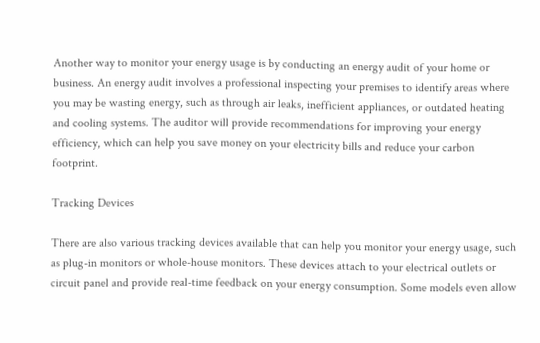Another way to monitor your energy usage is by conducting an energy audit of your home or business. An energy audit involves a professional inspecting your premises to identify areas where you may be wasting energy, such as through air leaks, inefficient appliances, or outdated heating and cooling systems. The auditor will provide recommendations for improving your energy efficiency, which can help you save money on your electricity bills and reduce your carbon footprint.

Tracking Devices

There are also various tracking devices available that can help you monitor your energy usage, such as plug-in monitors or whole-house monitors. These devices attach to your electrical outlets or circuit panel and provide real-time feedback on your energy consumption. Some models even allow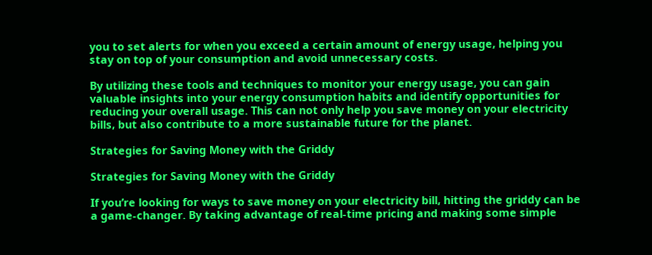you to set alerts for when you exceed a certain amount of energy usage, helping you stay on top of your consumption and avoid unnecessary costs.

By utilizing these tools and techniques to monitor your energy usage, you can gain valuable insights into your energy consumption habits and identify opportunities for reducing your overall usage. This can not only help you save money on your electricity bills, but also contribute to a more sustainable future for the planet.

Strategies for Saving Money with the Griddy

Strategies for Saving Money with the Griddy

If you’re looking for ways to save money on your electricity bill, hitting the griddy can be a game-changer. By taking advantage of real-time pricing and making some simple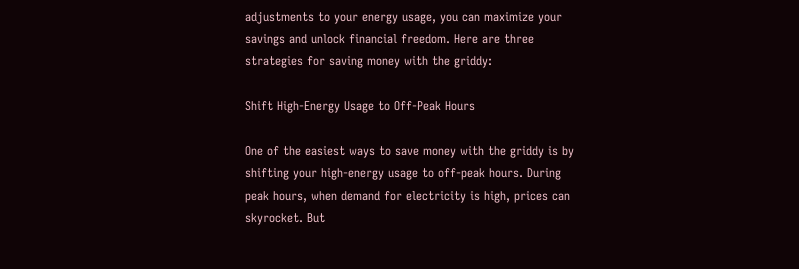adjustments to your energy usage, you can maximize your savings and unlock financial freedom. Here are three strategies for saving money with the griddy:

Shift High-Energy Usage to Off-Peak Hours

One of the easiest ways to save money with the griddy is by shifting your high-energy usage to off-peak hours. During peak hours, when demand for electricity is high, prices can skyrocket. But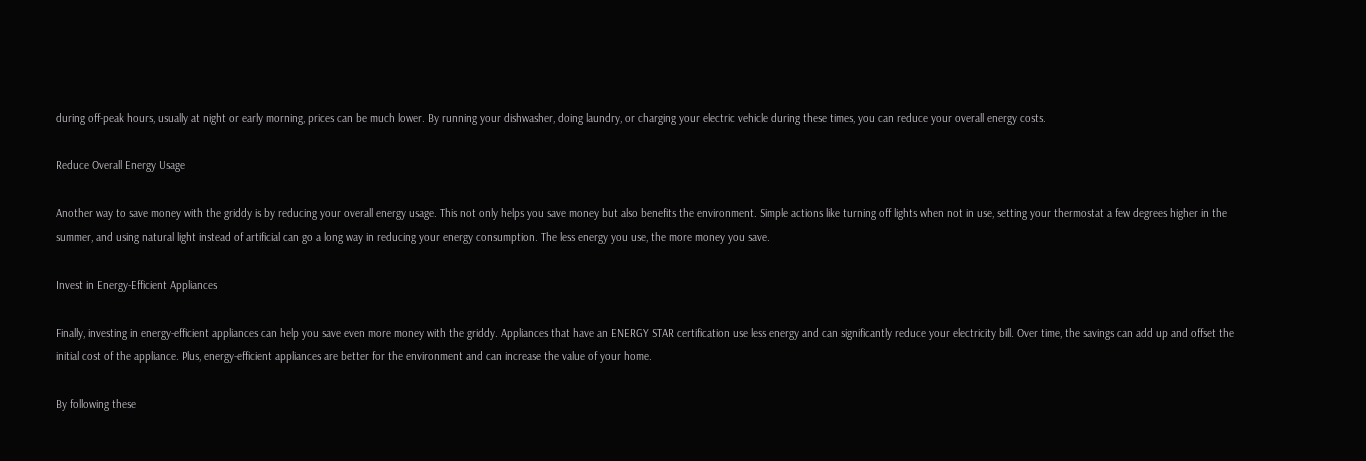during off-peak hours, usually at night or early morning, prices can be much lower. By running your dishwasher, doing laundry, or charging your electric vehicle during these times, you can reduce your overall energy costs.

Reduce Overall Energy Usage

Another way to save money with the griddy is by reducing your overall energy usage. This not only helps you save money but also benefits the environment. Simple actions like turning off lights when not in use, setting your thermostat a few degrees higher in the summer, and using natural light instead of artificial can go a long way in reducing your energy consumption. The less energy you use, the more money you save.

Invest in Energy-Efficient Appliances

Finally, investing in energy-efficient appliances can help you save even more money with the griddy. Appliances that have an ENERGY STAR certification use less energy and can significantly reduce your electricity bill. Over time, the savings can add up and offset the initial cost of the appliance. Plus, energy-efficient appliances are better for the environment and can increase the value of your home.

By following these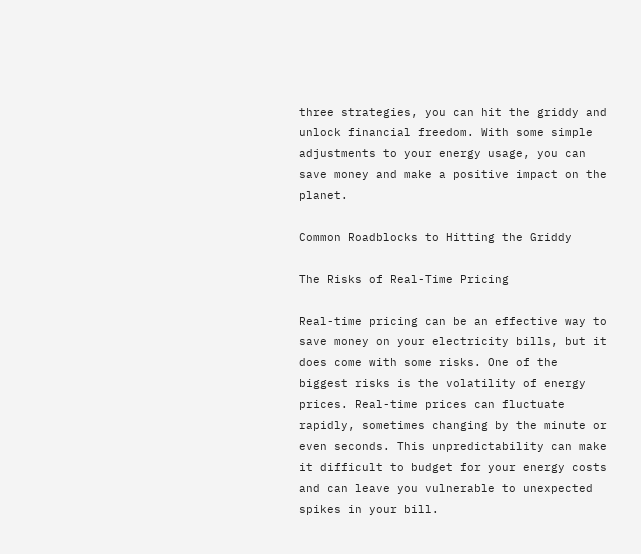three strategies, you can hit the griddy and unlock financial freedom. With some simple adjustments to your energy usage, you can save money and make a positive impact on the planet.

Common Roadblocks to Hitting the Griddy

The Risks of Real-Time Pricing

Real-time pricing can be an effective way to save money on your electricity bills, but it does come with some risks. One of the biggest risks is the volatility of energy prices. Real-time prices can fluctuate rapidly, sometimes changing by the minute or even seconds. This unpredictability can make it difficult to budget for your energy costs and can leave you vulnerable to unexpected spikes in your bill.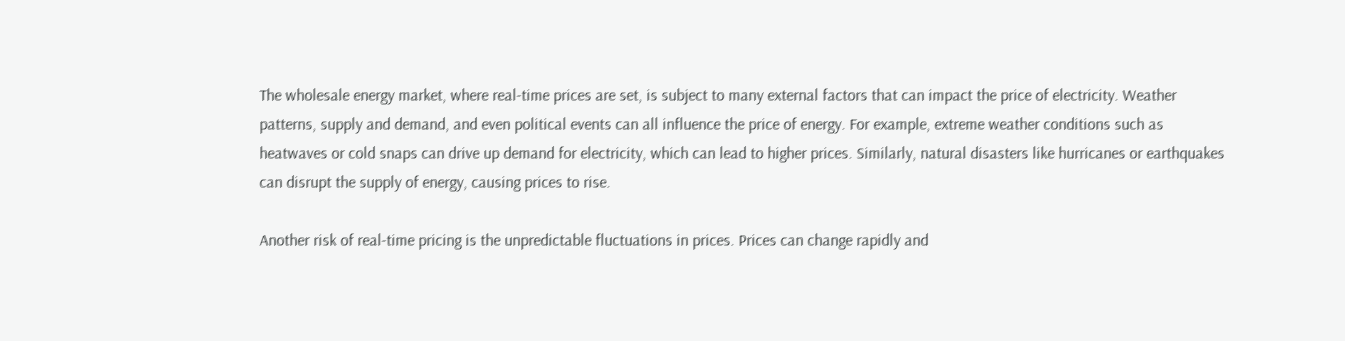The wholesale energy market, where real-time prices are set, is subject to many external factors that can impact the price of electricity. Weather patterns, supply and demand, and even political events can all influence the price of energy. For example, extreme weather conditions such as heatwaves or cold snaps can drive up demand for electricity, which can lead to higher prices. Similarly, natural disasters like hurricanes or earthquakes can disrupt the supply of energy, causing prices to rise.

Another risk of real-time pricing is the unpredictable fluctuations in prices. Prices can change rapidly and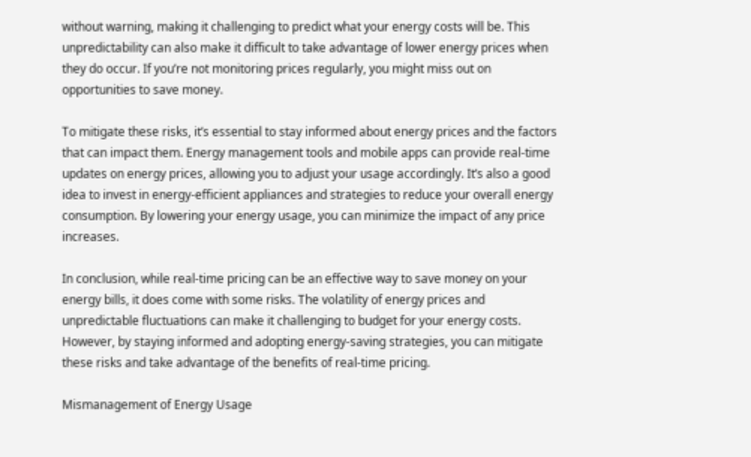without warning, making it challenging to predict what your energy costs will be. This unpredictability can also make it difficult to take advantage of lower energy prices when they do occur. If you’re not monitoring prices regularly, you might miss out on opportunities to save money.

To mitigate these risks, it’s essential to stay informed about energy prices and the factors that can impact them. Energy management tools and mobile apps can provide real-time updates on energy prices, allowing you to adjust your usage accordingly. It’s also a good idea to invest in energy-efficient appliances and strategies to reduce your overall energy consumption. By lowering your energy usage, you can minimize the impact of any price increases.

In conclusion, while real-time pricing can be an effective way to save money on your energy bills, it does come with some risks. The volatility of energy prices and unpredictable fluctuations can make it challenging to budget for your energy costs. However, by staying informed and adopting energy-saving strategies, you can mitigate these risks and take advantage of the benefits of real-time pricing.

Mismanagement of Energy Usage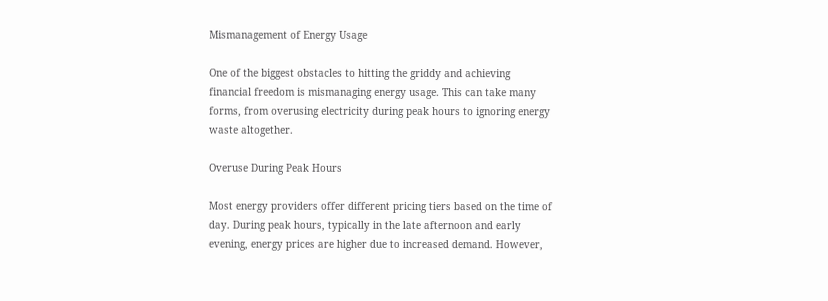Mismanagement of Energy Usage

One of the biggest obstacles to hitting the griddy and achieving financial freedom is mismanaging energy usage. This can take many forms, from overusing electricity during peak hours to ignoring energy waste altogether.

Overuse During Peak Hours

Most energy providers offer different pricing tiers based on the time of day. During peak hours, typically in the late afternoon and early evening, energy prices are higher due to increased demand. However,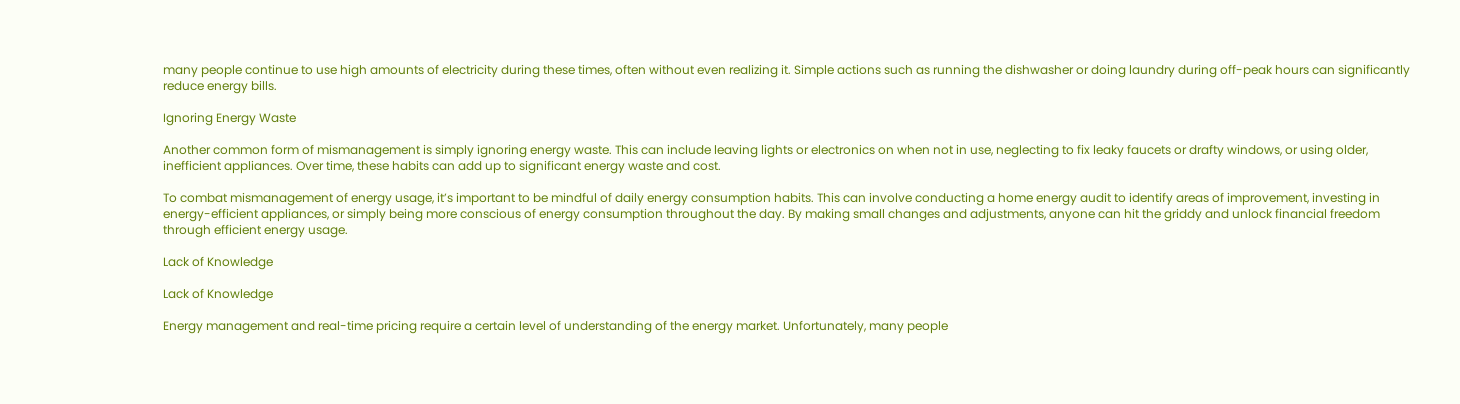many people continue to use high amounts of electricity during these times, often without even realizing it. Simple actions such as running the dishwasher or doing laundry during off-peak hours can significantly reduce energy bills.

Ignoring Energy Waste

Another common form of mismanagement is simply ignoring energy waste. This can include leaving lights or electronics on when not in use, neglecting to fix leaky faucets or drafty windows, or using older, inefficient appliances. Over time, these habits can add up to significant energy waste and cost.

To combat mismanagement of energy usage, it’s important to be mindful of daily energy consumption habits. This can involve conducting a home energy audit to identify areas of improvement, investing in energy-efficient appliances, or simply being more conscious of energy consumption throughout the day. By making small changes and adjustments, anyone can hit the griddy and unlock financial freedom through efficient energy usage.

Lack of Knowledge

Lack of Knowledge

Energy management and real-time pricing require a certain level of understanding of the energy market. Unfortunately, many people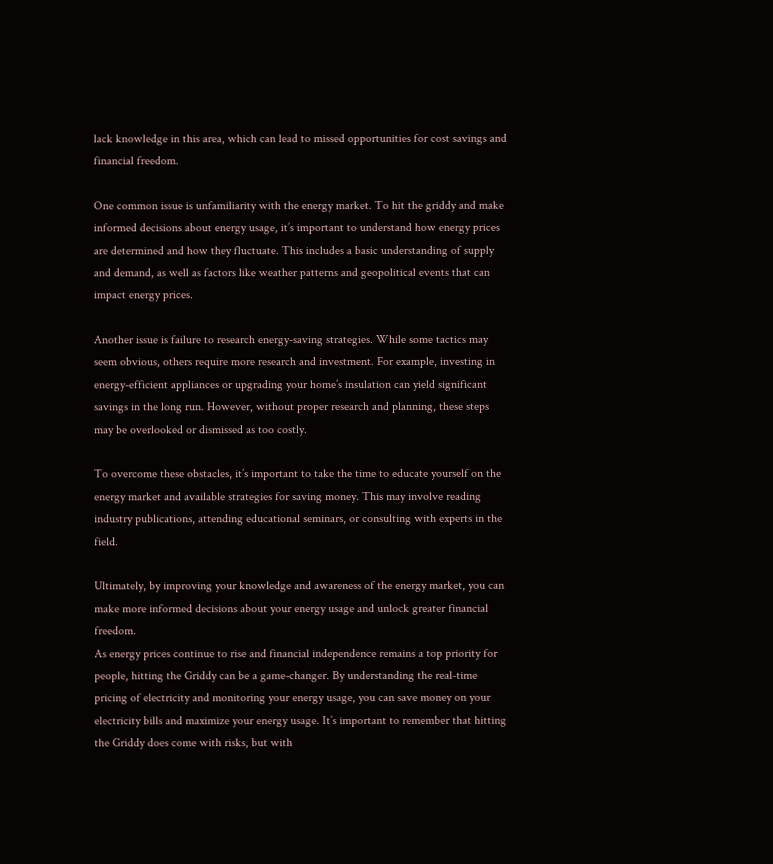lack knowledge in this area, which can lead to missed opportunities for cost savings and financial freedom.

One common issue is unfamiliarity with the energy market. To hit the griddy and make informed decisions about energy usage, it’s important to understand how energy prices are determined and how they fluctuate. This includes a basic understanding of supply and demand, as well as factors like weather patterns and geopolitical events that can impact energy prices.

Another issue is failure to research energy-saving strategies. While some tactics may seem obvious, others require more research and investment. For example, investing in energy-efficient appliances or upgrading your home’s insulation can yield significant savings in the long run. However, without proper research and planning, these steps may be overlooked or dismissed as too costly.

To overcome these obstacles, it’s important to take the time to educate yourself on the energy market and available strategies for saving money. This may involve reading industry publications, attending educational seminars, or consulting with experts in the field.

Ultimately, by improving your knowledge and awareness of the energy market, you can make more informed decisions about your energy usage and unlock greater financial freedom.
As energy prices continue to rise and financial independence remains a top priority for people, hitting the Griddy can be a game-changer. By understanding the real-time pricing of electricity and monitoring your energy usage, you can save money on your electricity bills and maximize your energy usage. It’s important to remember that hitting the Griddy does come with risks, but with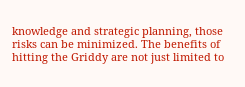knowledge and strategic planning, those risks can be minimized. The benefits of hitting the Griddy are not just limited to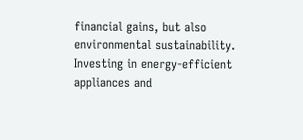financial gains, but also environmental sustainability. Investing in energy-efficient appliances and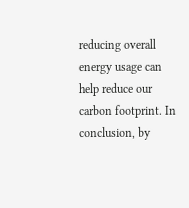reducing overall energy usage can help reduce our carbon footprint. In conclusion, by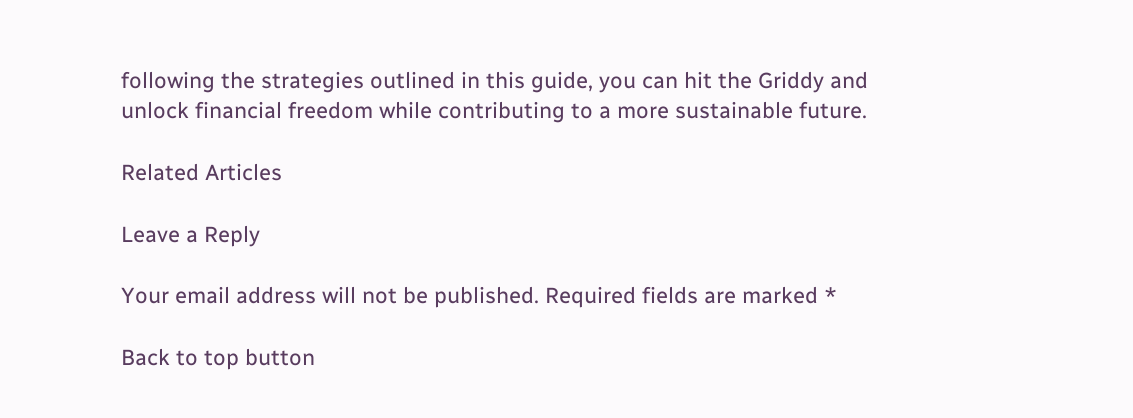following the strategies outlined in this guide, you can hit the Griddy and unlock financial freedom while contributing to a more sustainable future.

Related Articles

Leave a Reply

Your email address will not be published. Required fields are marked *

Back to top button